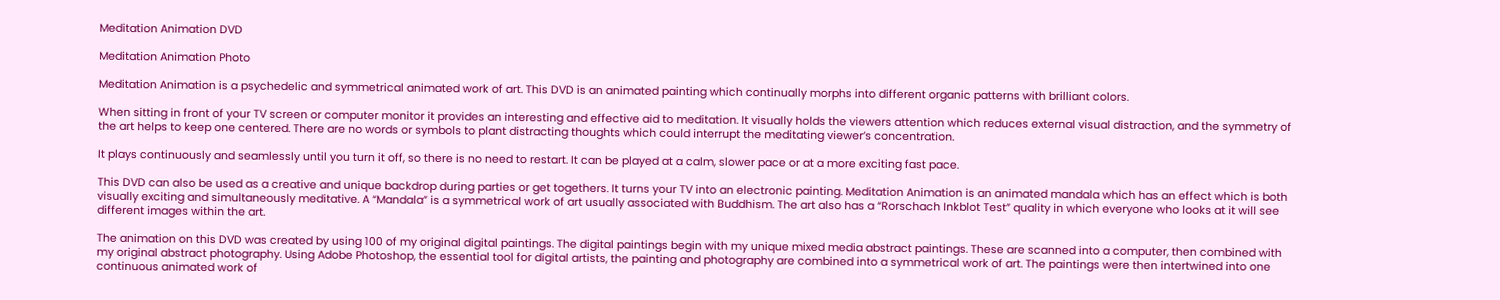Meditation Animation DVD

Meditation Animation Photo

Meditation Animation is a psychedelic and symmetrical animated work of art. This DVD is an animated painting which continually morphs into different organic patterns with brilliant colors.

When sitting in front of your TV screen or computer monitor it provides an interesting and effective aid to meditation. It visually holds the viewers attention which reduces external visual distraction, and the symmetry of the art helps to keep one centered. There are no words or symbols to plant distracting thoughts which could interrupt the meditating viewer’s concentration.

It plays continuously and seamlessly until you turn it off, so there is no need to restart. It can be played at a calm, slower pace or at a more exciting fast pace.

This DVD can also be used as a creative and unique backdrop during parties or get togethers. It turns your TV into an electronic painting. Meditation Animation is an animated mandala which has an effect which is both visually exciting and simultaneously meditative. A “Mandala” is a symmetrical work of art usually associated with Buddhism. The art also has a “Rorschach Inkblot Test” quality in which everyone who looks at it will see different images within the art.

The animation on this DVD was created by using 100 of my original digital paintings. The digital paintings begin with my unique mixed media abstract paintings. These are scanned into a computer, then combined with my original abstract photography. Using Adobe Photoshop, the essential tool for digital artists, the painting and photography are combined into a symmetrical work of art. The paintings were then intertwined into one continuous animated work of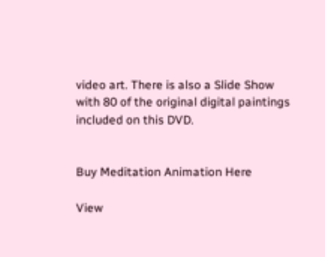video art. There is also a Slide Show with 80 of the original digital paintings included on this DVD.


Buy Meditation Animation Here

View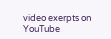video exerpts on YouTube